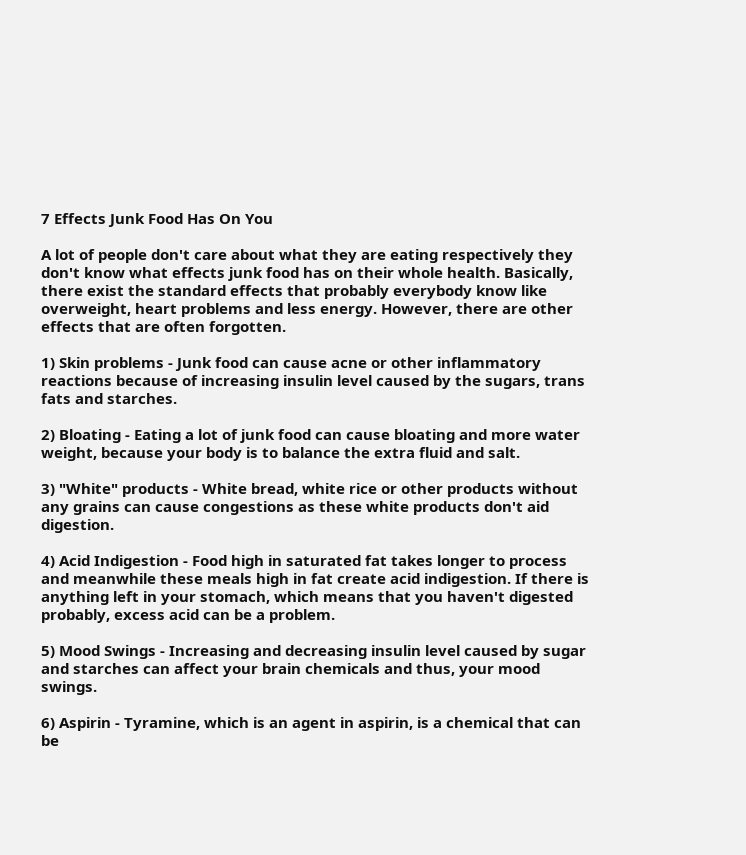7 Effects Junk Food Has On You

A lot of people don't care about what they are eating respectively they don't know what effects junk food has on their whole health. Basically, there exist the standard effects that probably everybody know like overweight, heart problems and less energy. However, there are other effects that are often forgotten.

1) Skin problems - Junk food can cause acne or other inflammatory reactions because of increasing insulin level caused by the sugars, trans fats and starches.

2) Bloating - Eating a lot of junk food can cause bloating and more water weight, because your body is to balance the extra fluid and salt.

3) "White" products - White bread, white rice or other products without any grains can cause congestions as these white products don't aid digestion.

4) Acid Indigestion - Food high in saturated fat takes longer to process and meanwhile these meals high in fat create acid indigestion. If there is anything left in your stomach, which means that you haven't digested probably, excess acid can be a problem.

5) Mood Swings - Increasing and decreasing insulin level caused by sugar and starches can affect your brain chemicals and thus, your mood swings.

6) Aspirin - Tyramine, which is an agent in aspirin, is a chemical that can be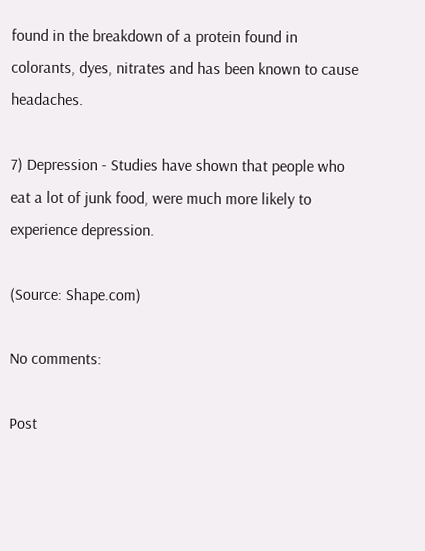found in the breakdown of a protein found in colorants, dyes, nitrates and has been known to cause headaches.

7) Depression - Studies have shown that people who eat a lot of junk food, were much more likely to experience depression.

(Source: Shape.com)

No comments:

Post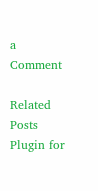a Comment

Related Posts Plugin for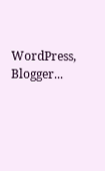WordPress, Blogger...